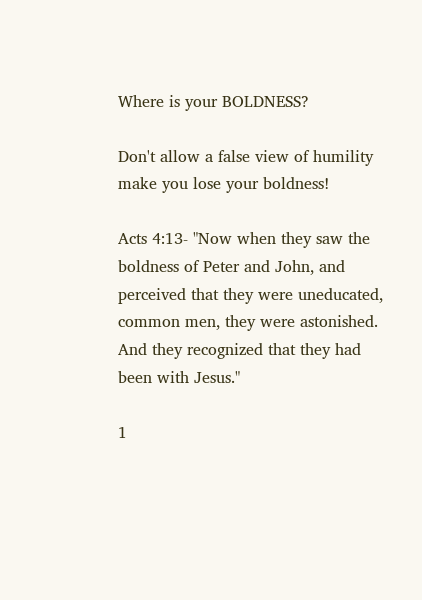Where is your BOLDNESS?

Don't allow a false view of humility make you lose your boldness!

Acts 4:13- "Now when they saw the boldness of Peter and John, and perceived that they were uneducated, common men, they were astonished. And they recognized that they had been with Jesus."

1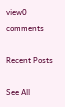view0 comments

Recent Posts

See All